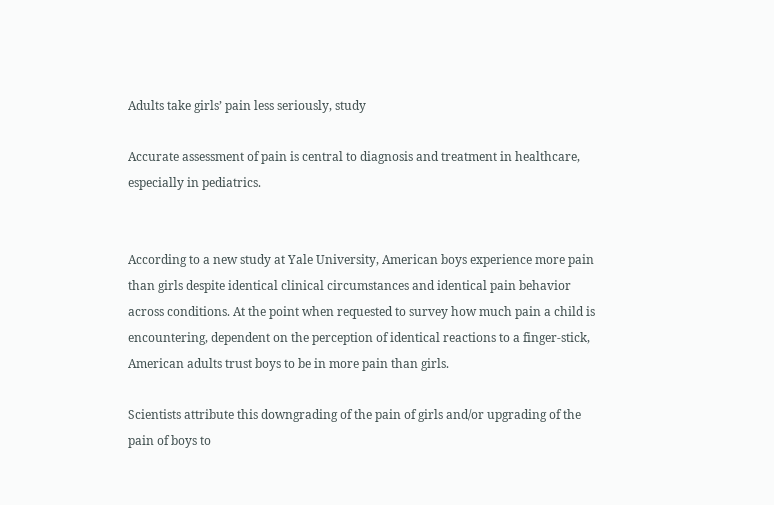Adults take girls’ pain less seriously, study

Accurate assessment of pain is central to diagnosis and treatment in healthcare, especially in pediatrics.


According to a new study at Yale University, American boys experience more pain than girls despite identical clinical circumstances and identical pain behavior across conditions. At the point when requested to survey how much pain a child is encountering, dependent on the perception of identical reactions to a finger-stick, American adults trust boys to be in more pain than girls.

Scientists attribute this downgrading of the pain of girls and/or upgrading of the pain of boys to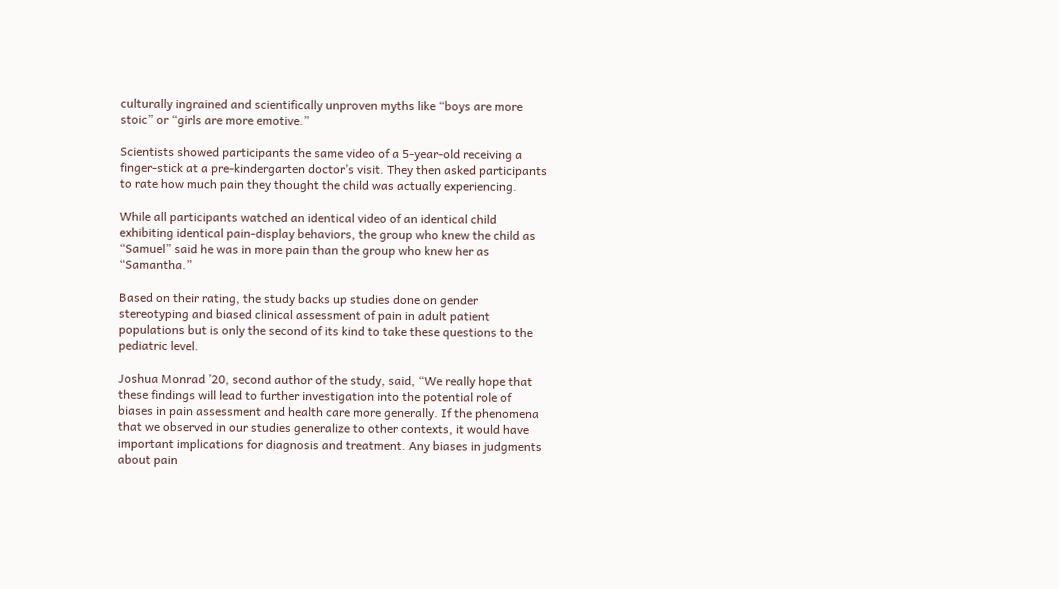culturally ingrained and scientifically unproven myths like “boys are more stoic” or “girls are more emotive.”

Scientists showed participants the same video of a 5-year-old receiving a finger-stick at a pre-kindergarten doctor’s visit. They then asked participants to rate how much pain they thought the child was actually experiencing.

While all participants watched an identical video of an identical child exhibiting identical pain-display behaviors, the group who knew the child as “Samuel” said he was in more pain than the group who knew her as “Samantha.”

Based on their rating, the study backs up studies done on gender stereotyping and biased clinical assessment of pain in adult patient populations but is only the second of its kind to take these questions to the pediatric level.

Joshua Monrad ’20, second author of the study, said, “We really hope that these findings will lead to further investigation into the potential role of biases in pain assessment and health care more generally. If the phenomena that we observed in our studies generalize to other contexts, it would have important implications for diagnosis and treatment. Any biases in judgments about pain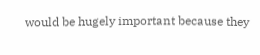would be hugely important because they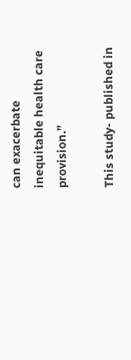can exacerbate inequitable health care provision.”

This study- published in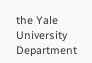the Yale University Department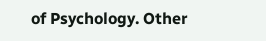of Psychology. Other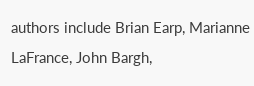authors include Brian Earp, Marianne LaFrance, John Bargh,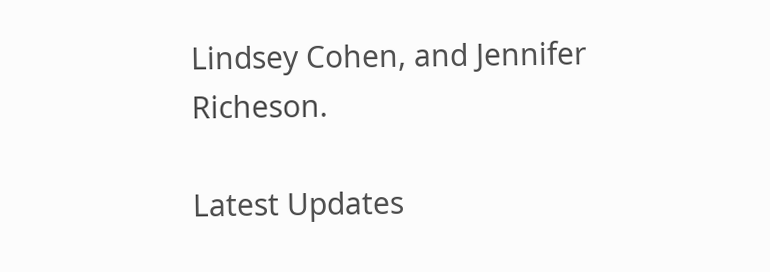Lindsey Cohen, and Jennifer Richeson.

Latest Updates